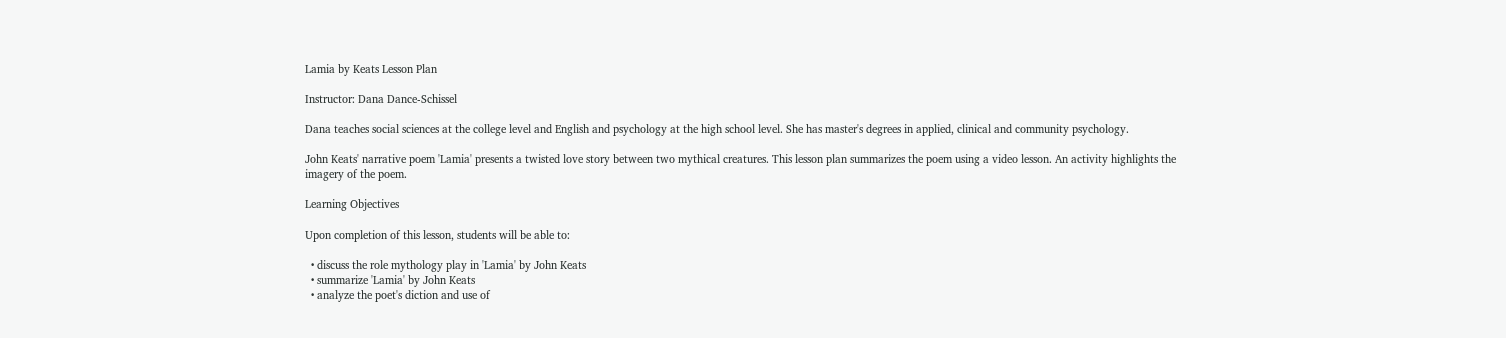Lamia by Keats Lesson Plan

Instructor: Dana Dance-Schissel

Dana teaches social sciences at the college level and English and psychology at the high school level. She has master's degrees in applied, clinical and community psychology.

John Keats' narrative poem 'Lamia' presents a twisted love story between two mythical creatures. This lesson plan summarizes the poem using a video lesson. An activity highlights the imagery of the poem.

Learning Objectives

Upon completion of this lesson, students will be able to:

  • discuss the role mythology play in 'Lamia' by John Keats
  • summarize 'Lamia' by John Keats
  • analyze the poet's diction and use of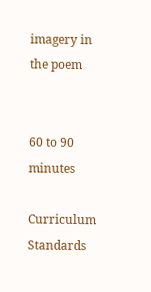imagery in the poem


60 to 90 minutes

Curriculum Standards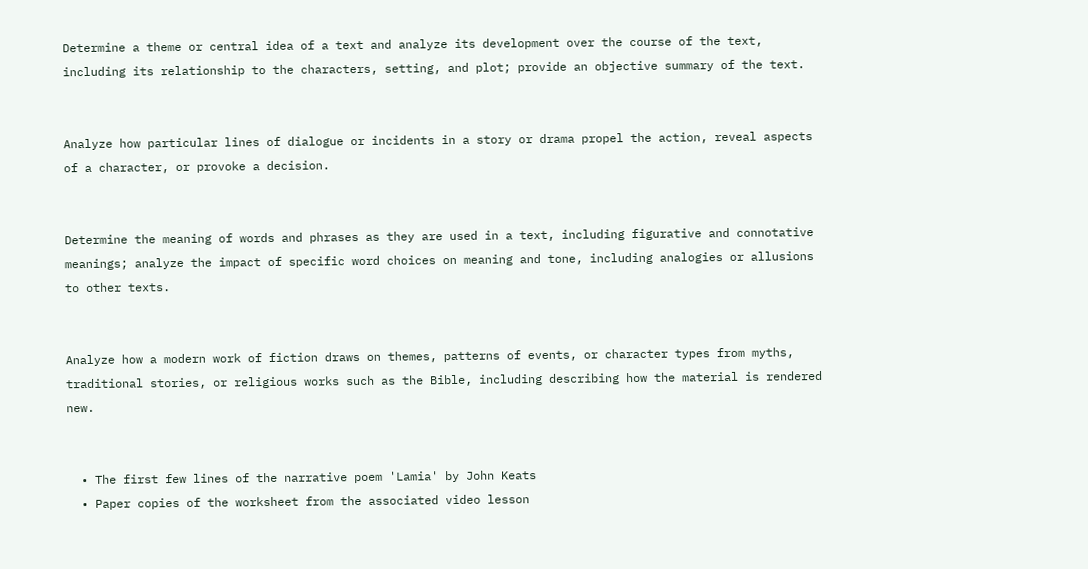Determine a theme or central idea of a text and analyze its development over the course of the text, including its relationship to the characters, setting, and plot; provide an objective summary of the text.


Analyze how particular lines of dialogue or incidents in a story or drama propel the action, reveal aspects of a character, or provoke a decision.


Determine the meaning of words and phrases as they are used in a text, including figurative and connotative meanings; analyze the impact of specific word choices on meaning and tone, including analogies or allusions to other texts.


Analyze how a modern work of fiction draws on themes, patterns of events, or character types from myths, traditional stories, or religious works such as the Bible, including describing how the material is rendered new.


  • The first few lines of the narrative poem 'Lamia' by John Keats
  • Paper copies of the worksheet from the associated video lesson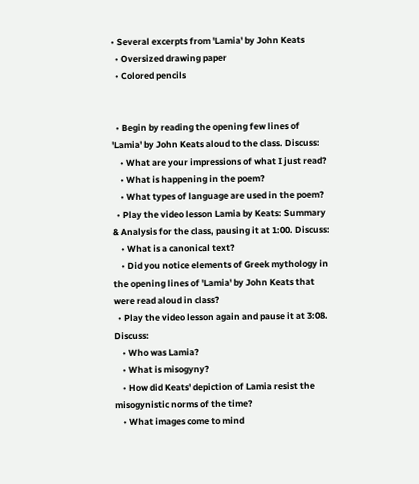• Several excerpts from 'Lamia' by John Keats
  • Oversized drawing paper
  • Colored pencils


  • Begin by reading the opening few lines of 'Lamia' by John Keats aloud to the class. Discuss:
    • What are your impressions of what I just read?
    • What is happening in the poem?
    • What types of language are used in the poem?
  • Play the video lesson Lamia by Keats: Summary & Analysis for the class, pausing it at 1:00. Discuss:
    • What is a canonical text?
    • Did you notice elements of Greek mythology in the opening lines of 'Lamia' by John Keats that were read aloud in class?
  • Play the video lesson again and pause it at 3:08. Discuss:
    • Who was Lamia?
    • What is misogyny?
    • How did Keats' depiction of Lamia resist the misogynistic norms of the time?
    • What images come to mind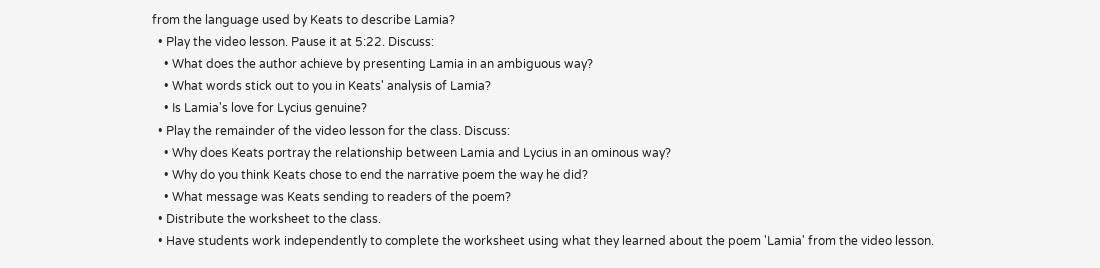from the language used by Keats to describe Lamia?
  • Play the video lesson. Pause it at 5:22. Discuss:
    • What does the author achieve by presenting Lamia in an ambiguous way?
    • What words stick out to you in Keats' analysis of Lamia?
    • Is Lamia's love for Lycius genuine?
  • Play the remainder of the video lesson for the class. Discuss:
    • Why does Keats portray the relationship between Lamia and Lycius in an ominous way?
    • Why do you think Keats chose to end the narrative poem the way he did?
    • What message was Keats sending to readers of the poem?
  • Distribute the worksheet to the class.
  • Have students work independently to complete the worksheet using what they learned about the poem 'Lamia' from the video lesson.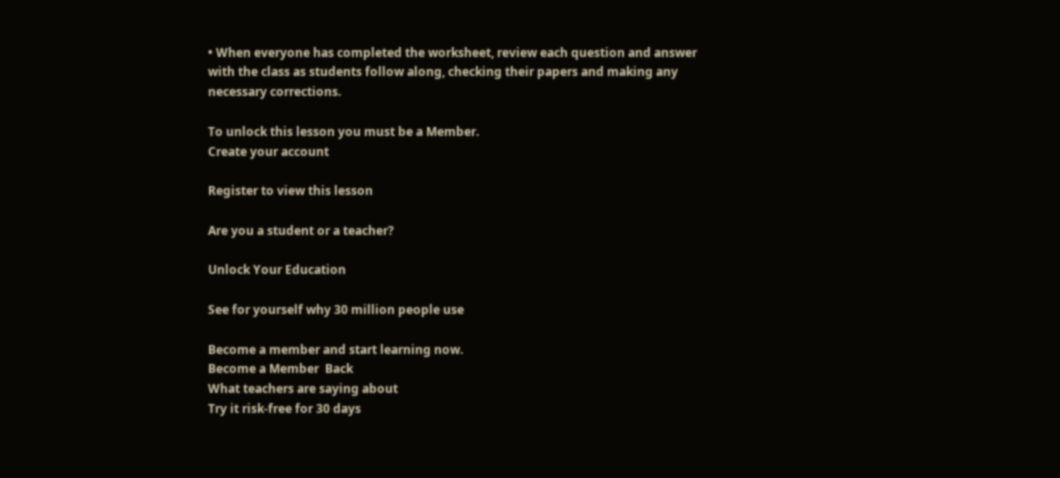• When everyone has completed the worksheet, review each question and answer with the class as students follow along, checking their papers and making any necessary corrections.

To unlock this lesson you must be a Member.
Create your account

Register to view this lesson

Are you a student or a teacher?

Unlock Your Education

See for yourself why 30 million people use

Become a member and start learning now.
Become a Member  Back
What teachers are saying about
Try it risk-free for 30 days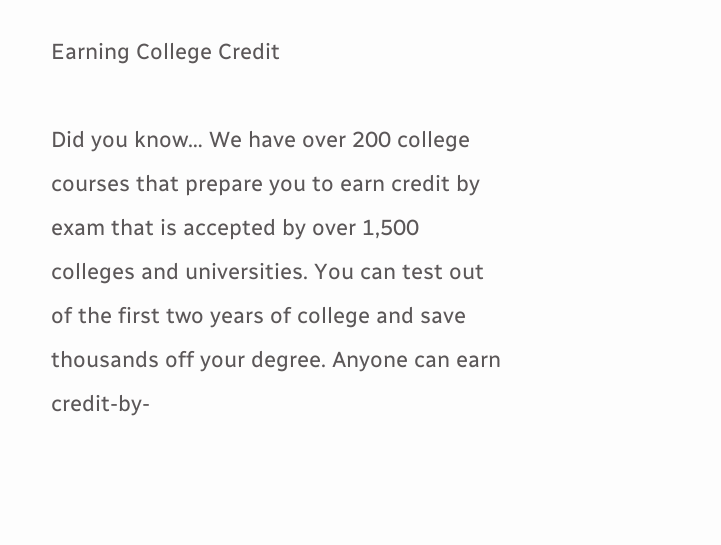Earning College Credit

Did you know… We have over 200 college courses that prepare you to earn credit by exam that is accepted by over 1,500 colleges and universities. You can test out of the first two years of college and save thousands off your degree. Anyone can earn credit-by-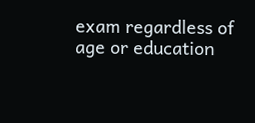exam regardless of age or education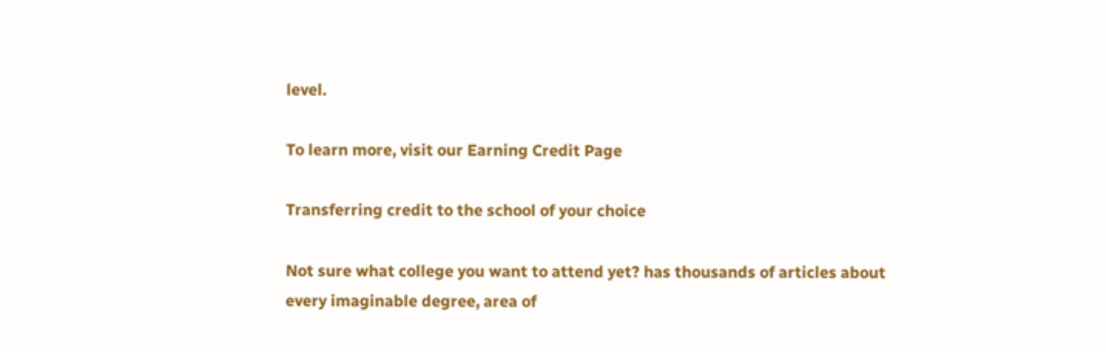level.

To learn more, visit our Earning Credit Page

Transferring credit to the school of your choice

Not sure what college you want to attend yet? has thousands of articles about every imaginable degree, area of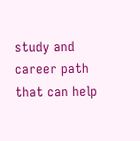study and career path that can help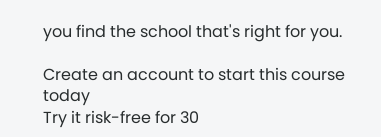you find the school that's right for you.

Create an account to start this course today
Try it risk-free for 30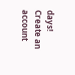days!
Create an account